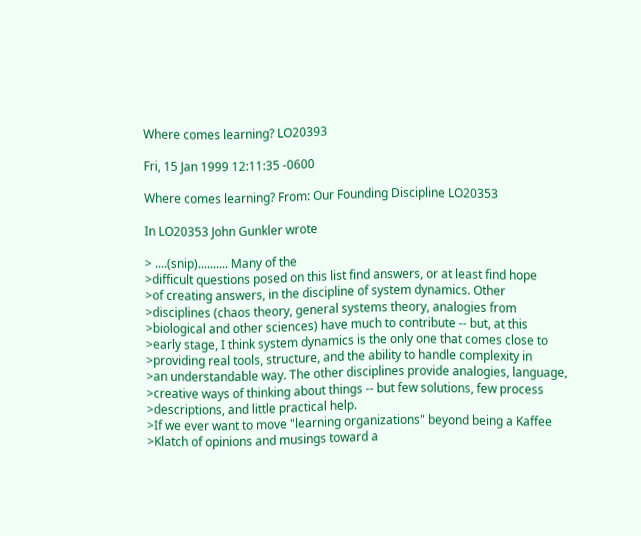Where comes learning? LO20393

Fri, 15 Jan 1999 12:11:35 -0600

Where comes learning? From: Our Founding Discipline LO20353

In LO20353 John Gunkler wrote

> ....(snip).......... Many of the
>difficult questions posed on this list find answers, or at least find hope
>of creating answers, in the discipline of system dynamics. Other
>disciplines (chaos theory, general systems theory, analogies from
>biological and other sciences) have much to contribute -- but, at this
>early stage, I think system dynamics is the only one that comes close to
>providing real tools, structure, and the ability to handle complexity in
>an understandable way. The other disciplines provide analogies, language,
>creative ways of thinking about things -- but few solutions, few process
>descriptions, and little practical help.
>If we ever want to move "learning organizations" beyond being a Kaffee
>Klatch of opinions and musings toward a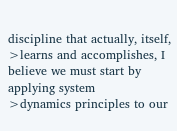discipline that actually, itself,
>learns and accomplishes, I believe we must start by applying system
>dynamics principles to our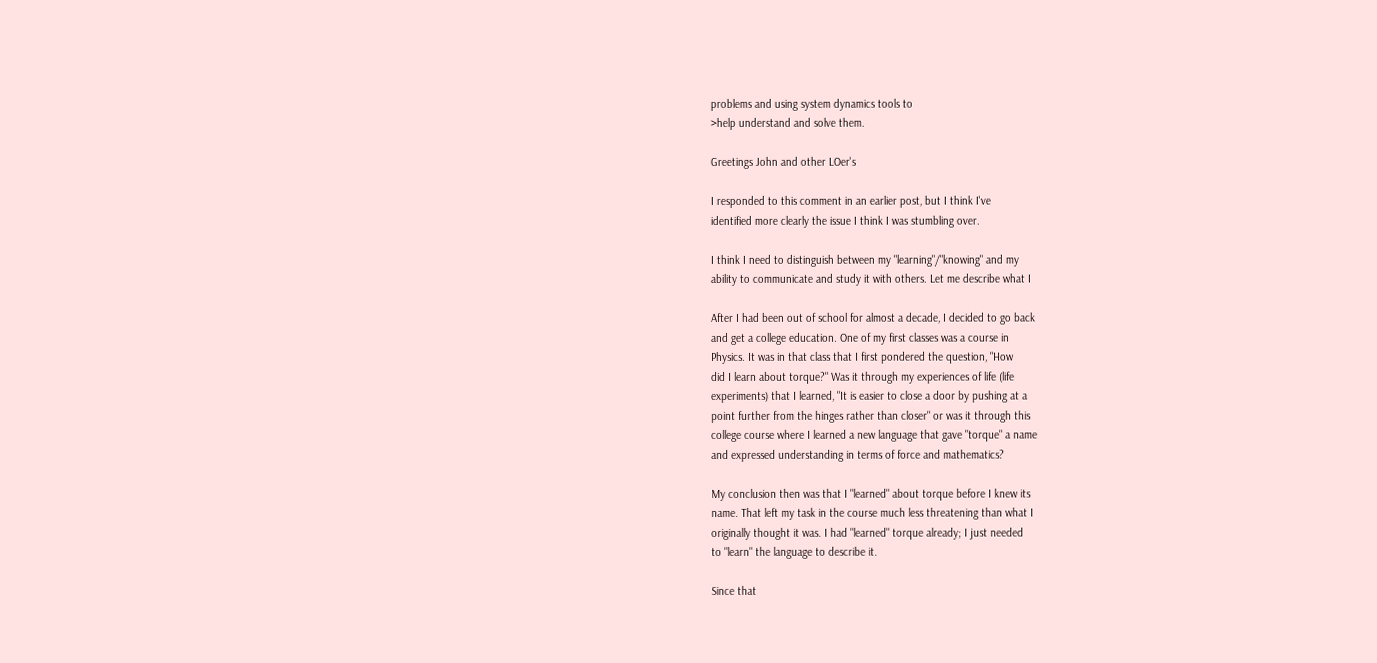problems and using system dynamics tools to
>help understand and solve them.

Greetings John and other LOer's

I responded to this comment in an earlier post, but I think I've
identified more clearly the issue I think I was stumbling over.

I think I need to distinguish between my "learning"/"knowing" and my
ability to communicate and study it with others. Let me describe what I

After I had been out of school for almost a decade, I decided to go back
and get a college education. One of my first classes was a course in
Physics. It was in that class that I first pondered the question, "How
did I learn about torque?" Was it through my experiences of life (life
experiments) that I learned, "It is easier to close a door by pushing at a
point further from the hinges rather than closer" or was it through this
college course where I learned a new language that gave "torque" a name
and expressed understanding in terms of force and mathematics?

My conclusion then was that I "learned" about torque before I knew its
name. That left my task in the course much less threatening than what I
originally thought it was. I had "learned" torque already; I just needed
to "learn" the language to describe it.

Since that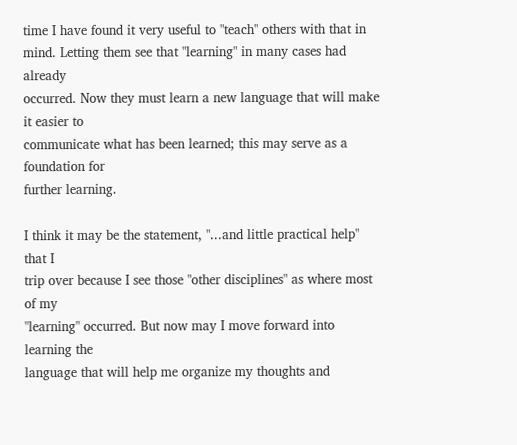time I have found it very useful to "teach" others with that in
mind. Letting them see that "learning" in many cases had already
occurred. Now they must learn a new language that will make it easier to
communicate what has been learned; this may serve as a foundation for
further learning.

I think it may be the statement, "...and little practical help" that I
trip over because I see those "other disciplines" as where most of my
"learning" occurred. But now may I move forward into learning the
language that will help me organize my thoughts and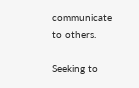communicate to others.

Seeking to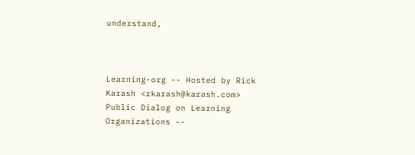understand,



Learning-org -- Hosted by Rick Karash <rkarash@karash.com> Public Dialog on Learning Organizations --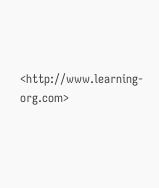<http://www.learning-org.com>